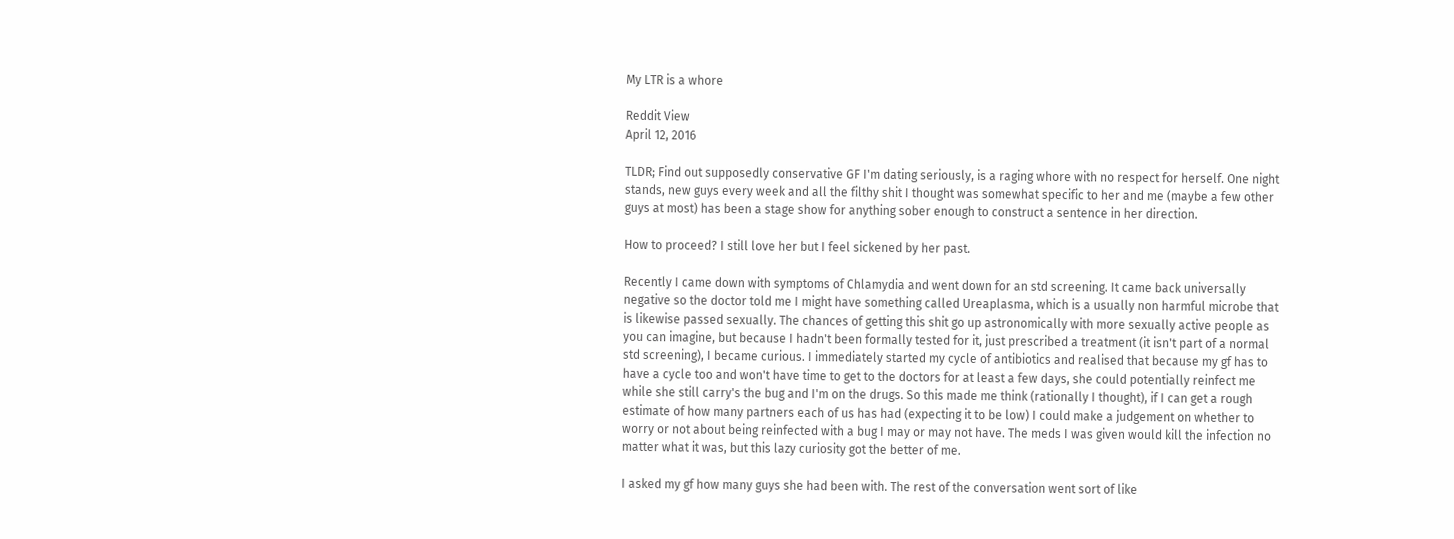My LTR is a whore

Reddit View
April 12, 2016

TLDR; Find out supposedly conservative GF I'm dating seriously, is a raging whore with no respect for herself. One night stands, new guys every week and all the filthy shit I thought was somewhat specific to her and me (maybe a few other guys at most) has been a stage show for anything sober enough to construct a sentence in her direction.

How to proceed? I still love her but I feel sickened by her past.

Recently I came down with symptoms of Chlamydia and went down for an std screening. It came back universally negative so the doctor told me I might have something called Ureaplasma, which is a usually non harmful microbe that is likewise passed sexually. The chances of getting this shit go up astronomically with more sexually active people as you can imagine, but because I hadn't been formally tested for it, just prescribed a treatment (it isn't part of a normal std screening), I became curious. I immediately started my cycle of antibiotics and realised that because my gf has to have a cycle too and won't have time to get to the doctors for at least a few days, she could potentially reinfect me while she still carry's the bug and I'm on the drugs. So this made me think (rationally I thought), if I can get a rough estimate of how many partners each of us has had (expecting it to be low) I could make a judgement on whether to worry or not about being reinfected with a bug I may or may not have. The meds I was given would kill the infection no matter what it was, but this lazy curiosity got the better of me.

I asked my gf how many guys she had been with. The rest of the conversation went sort of like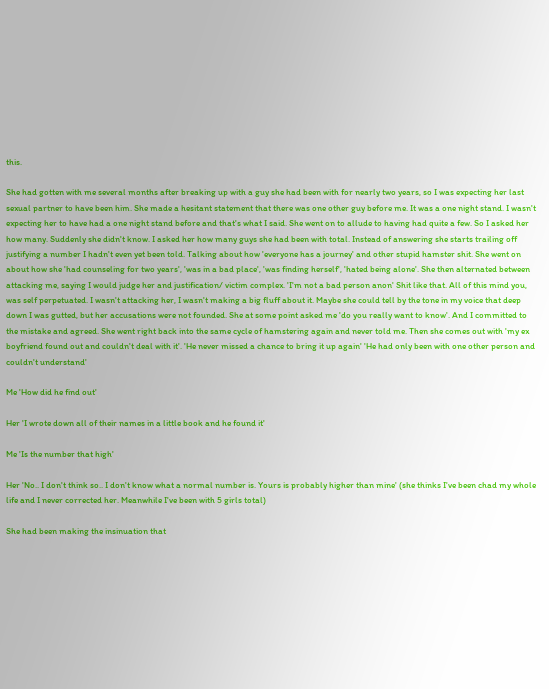this.

She had gotten with me several months after breaking up with a guy she had been with for nearly two years, so I was expecting her last sexual partner to have been him. She made a hesitant statement that there was one other guy before me. It was a one night stand. I wasn't expecting her to have had a one night stand before and that's what I said. She went on to allude to having had quite a few. So I asked her how many. Suddenly she didn't know. I asked her how many guys she had been with total. Instead of answering she starts trailing off justifying a number I hadn't even yet been told. Talking about how 'everyone has a journey' and other stupid hamster shit. She went on about how she 'had counseling for two years', 'was in a bad place', 'was finding herself', 'hated being alone'. She then alternated between attacking me, saying I would judge her and justification/ victim complex. 'I'm not a bad person anon' Shit like that. All of this mind you, was self perpetuated. I wasn't attacking her, I wasn't making a big fluff about it. Maybe she could tell by the tone in my voice that deep down I was gutted, but her accusations were not founded. She at some point asked me 'do you really want to know'. And I committed to the mistake and agreed. She went right back into the same cycle of hamstering again and never told me. Then she comes out with 'my ex boyfriend found out and couldn't deal with it'. 'He never missed a chance to bring it up again' 'He had only been with one other person and couldn't understand'

Me 'How did he find out'

Her 'I wrote down all of their names in a little book and he found it'

Me 'Is the number that high'

Her 'No.. I don't think so.. I don't know what a normal number is. Yours is probably higher than mine' (she thinks I've been chad my whole life and I never corrected her. Meanwhile I've been with 5 girls total)

She had been making the insinuation that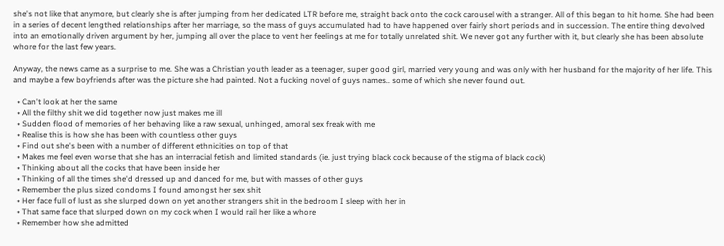she's not like that anymore, but clearly she is after jumping from her dedicated LTR before me, straight back onto the cock carousel with a stranger. All of this began to hit home. She had been in a series of decent lengthed relationships after her marriage, so the mass of guys accumulated had to have happened over fairly short periods and in succession. The entire thing devolved into an emotionally driven argument by her, jumping all over the place to vent her feelings at me for totally unrelated shit. We never got any further with it, but clearly she has been absolute whore for the last few years.

Anyway, the news came as a surprise to me. She was a Christian youth leader as a teenager, super good girl, married very young and was only with her husband for the majority of her life. This and maybe a few boyfriends after was the picture she had painted. Not a fucking novel of guys names.. some of which she never found out.

  • Can't look at her the same
  • All the filthy shit we did together now just makes me ill
  • Sudden flood of memories of her behaving like a raw sexual, unhinged, amoral sex freak with me
  • Realise this is how she has been with countless other guys
  • Find out she's been with a number of different ethnicities on top of that
  • Makes me feel even worse that she has an interracial fetish and limited standards (ie. just trying black cock because of the stigma of black cock)
  • Thinking about all the cocks that have been inside her
  • Thinking of all the times she'd dressed up and danced for me, but with masses of other guys
  • Remember the plus sized condoms I found amongst her sex shit
  • Her face full of lust as she slurped down on yet another strangers shit in the bedroom I sleep with her in
  • That same face that slurped down on my cock when I would rail her like a whore
  • Remember how she admitted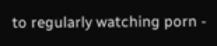to regularly watching porn -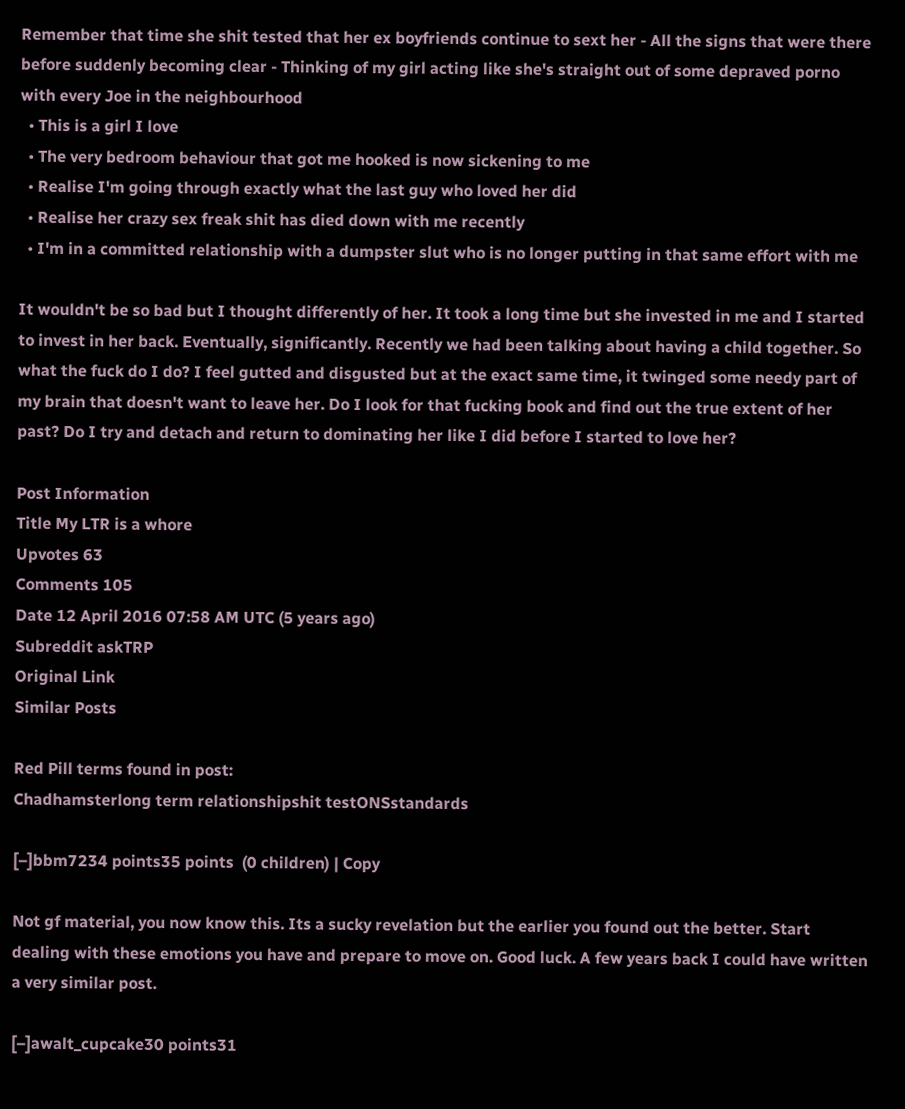Remember that time she shit tested that her ex boyfriends continue to sext her - All the signs that were there before suddenly becoming clear - Thinking of my girl acting like she's straight out of some depraved porno with every Joe in the neighbourhood
  • This is a girl I love
  • The very bedroom behaviour that got me hooked is now sickening to me
  • Realise I'm going through exactly what the last guy who loved her did
  • Realise her crazy sex freak shit has died down with me recently
  • I'm in a committed relationship with a dumpster slut who is no longer putting in that same effort with me

It wouldn't be so bad but I thought differently of her. It took a long time but she invested in me and I started to invest in her back. Eventually, significantly. Recently we had been talking about having a child together. So what the fuck do I do? I feel gutted and disgusted but at the exact same time, it twinged some needy part of my brain that doesn't want to leave her. Do I look for that fucking book and find out the true extent of her past? Do I try and detach and return to dominating her like I did before I started to love her?

Post Information
Title My LTR is a whore
Upvotes 63
Comments 105
Date 12 April 2016 07:58 AM UTC (5 years ago)
Subreddit askTRP
Original Link
Similar Posts

Red Pill terms found in post:
Chadhamsterlong term relationshipshit testONSstandards

[–]bbm7234 points35 points  (0 children) | Copy

Not gf material, you now know this. Its a sucky revelation but the earlier you found out the better. Start dealing with these emotions you have and prepare to move on. Good luck. A few years back I could have written a very similar post.

[–]awalt_cupcake30 points31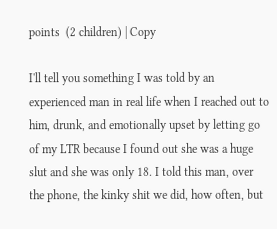points  (2 children) | Copy

I'll tell you something I was told by an experienced man in real life when I reached out to him, drunk, and emotionally upset by letting go of my LTR because I found out she was a huge slut and she was only 18. I told this man, over the phone, the kinky shit we did, how often, but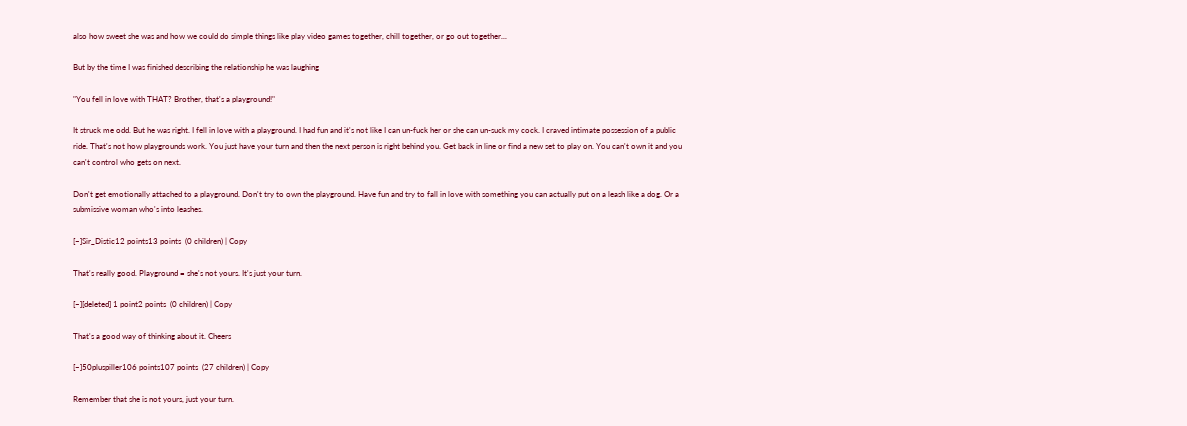also how sweet she was and how we could do simple things like play video games together, chill together, or go out together...

But by the time I was finished describing the relationship he was laughing

"You fell in love with THAT? Brother, that's a playground!"

It struck me odd. But he was right. I fell in love with a playground. I had fun and it's not like I can un-fuck her or she can un-suck my cock. I craved intimate possession of a public ride. That's not how playgrounds work. You just have your turn and then the next person is right behind you. Get back in line or find a new set to play on. You can't own it and you can't control who gets on next.

Don't get emotionally attached to a playground. Don't try to own the playground. Have fun and try to fall in love with something you can actually put on a leash like a dog. Or a submissive woman who's into leashes.

[–]Sir_Distic12 points13 points  (0 children) | Copy

That's really good. Playground = she's not yours. It's just your turn.

[–][deleted] 1 point2 points  (0 children) | Copy

That's a good way of thinking about it. Cheers

[–]50pluspiller106 points107 points  (27 children) | Copy

Remember that she is not yours, just your turn.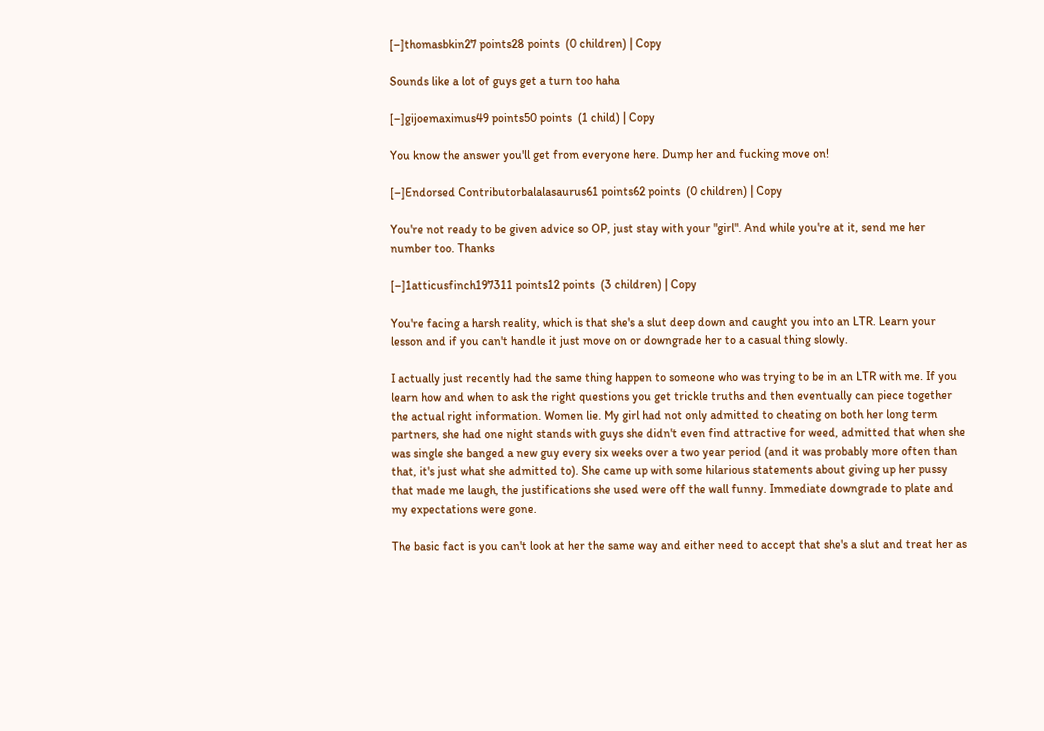[–]thomasbkin27 points28 points  (0 children) | Copy

Sounds like a lot of guys get a turn too haha

[–]gijoemaximus49 points50 points  (1 child) | Copy

You know the answer you'll get from everyone here. Dump her and fucking move on!

[–]Endorsed Contributorbalalasaurus61 points62 points  (0 children) | Copy

You're not ready to be given advice so OP, just stay with your "girl". And while you're at it, send me her number too. Thanks

[–]1atticusfinch197311 points12 points  (3 children) | Copy

You're facing a harsh reality, which is that she's a slut deep down and caught you into an LTR. Learn your lesson and if you can't handle it just move on or downgrade her to a casual thing slowly.

I actually just recently had the same thing happen to someone who was trying to be in an LTR with me. If you learn how and when to ask the right questions you get trickle truths and then eventually can piece together the actual right information. Women lie. My girl had not only admitted to cheating on both her long term partners, she had one night stands with guys she didn't even find attractive for weed, admitted that when she was single she banged a new guy every six weeks over a two year period (and it was probably more often than that, it's just what she admitted to). She came up with some hilarious statements about giving up her pussy that made me laugh, the justifications she used were off the wall funny. Immediate downgrade to plate and my expectations were gone.

The basic fact is you can't look at her the same way and either need to accept that she's a slut and treat her as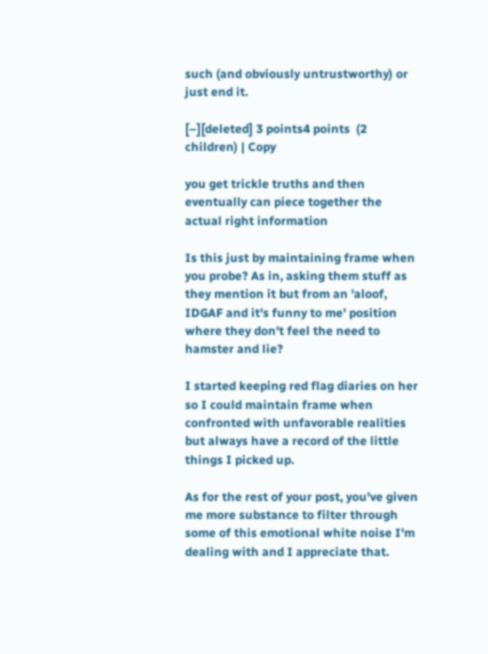such (and obviously untrustworthy) or just end it.

[–][deleted] 3 points4 points  (2 children) | Copy

you get trickle truths and then eventually can piece together the actual right information

Is this just by maintaining frame when you probe? As in, asking them stuff as they mention it but from an 'aloof, IDGAF and it's funny to me' position where they don't feel the need to hamster and lie?

I started keeping red flag diaries on her so I could maintain frame when confronted with unfavorable realities but always have a record of the little things I picked up.

As for the rest of your post, you've given me more substance to filter through some of this emotional white noise I'm dealing with and I appreciate that.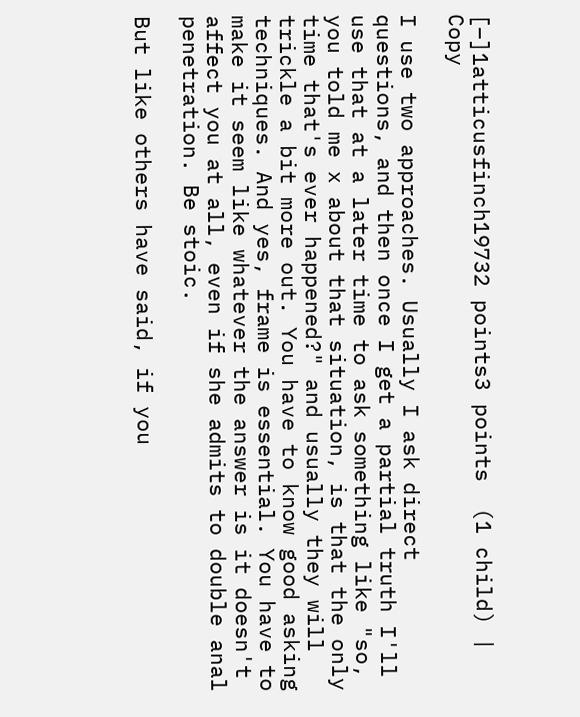[–]1atticusfinch19732 points3 points  (1 child) | Copy

I use two approaches. Usually I ask direct questions, and then once I get a partial truth I'll use that at a later time to ask something like "so, you told me x about that situation, is that the only time that's ever happened?" and usually they will trickle a bit more out. You have to know good asking techniques. And yes, frame is essential. You have to make it seem like whatever the answer is it doesn't affect you at all, even if she admits to double anal penetration. Be stoic.

But like others have said, if you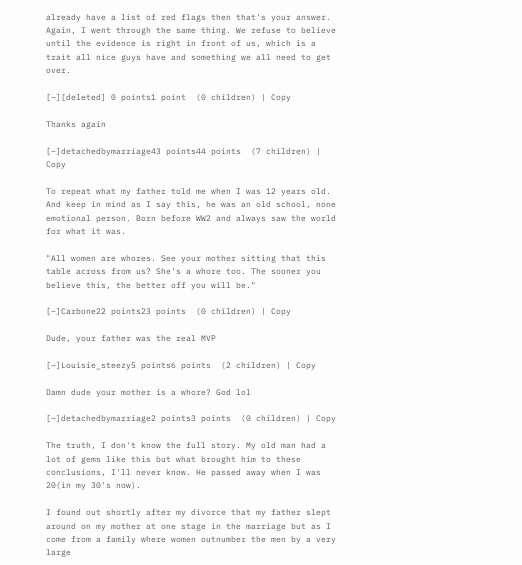already have a list of red flags then that's your answer. Again, I went through the same thing. We refuse to believe until the evidence is right in front of us, which is a trait all nice guys have and something we all need to get over.

[–][deleted] 0 points1 point  (0 children) | Copy

Thanks again

[–]detachedbymarriage43 points44 points  (7 children) | Copy

To repeat what my father told me when I was 12 years old. And keep in mind as I say this, he was an old school, none emotional person. Born before WW2 and always saw the world for what it was.

"All women are whores. See your mother sitting that this table across from us? She's a whore too. The sooner you believe this, the better off you will be."

[–]Carbone22 points23 points  (0 children) | Copy

Dude, your father was the real MVP

[–]Louisie_steezy5 points6 points  (2 children) | Copy

Damn dude your mother is a whore? God lol

[–]detachedbymarriage2 points3 points  (0 children) | Copy

The truth, I don't know the full story. My old man had a lot of gems like this but what brought him to these conclusions, I'll never know. He passed away when I was 20(in my 30's now).

I found out shortly after my divorce that my father slept around on my mother at one stage in the marriage but as I come from a family where women outnumber the men by a very large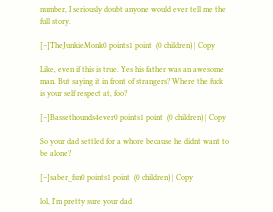number, I seriously doubt anyone would ever tell me the full story.

[–]TheJunkieMonk0 points1 point  (0 children) | Copy

Like, even if this is true. Yes his father was an awesome man. But saying it in front of strangers? Where the fuck is your self respect at, foo?

[–]Bassethounds4ever0 points1 point  (0 children) | Copy

So your dad settled for a whore because he didnt want to be alone?

[–]saber_fsn0 points1 point  (0 children) | Copy

lol, I'm pretty sure your dad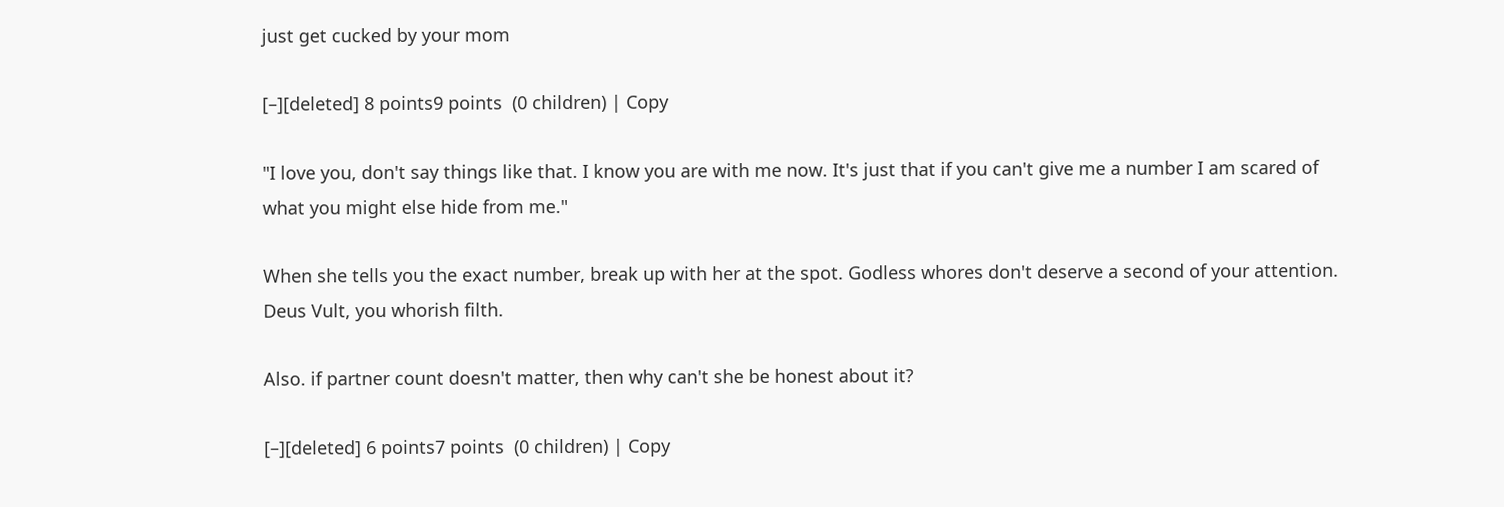just get cucked by your mom

[–][deleted] 8 points9 points  (0 children) | Copy

"I love you, don't say things like that. I know you are with me now. It's just that if you can't give me a number I am scared of what you might else hide from me."

When she tells you the exact number, break up with her at the spot. Godless whores don't deserve a second of your attention. Deus Vult, you whorish filth.

Also. if partner count doesn't matter, then why can't she be honest about it?

[–][deleted] 6 points7 points  (0 children) | Copy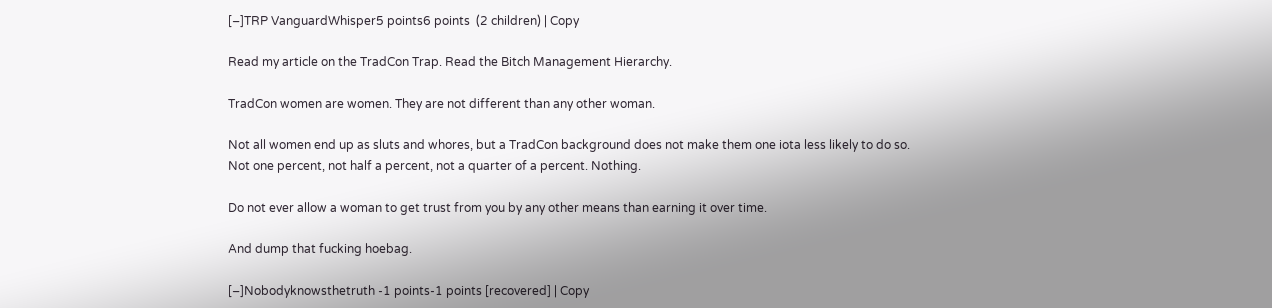[–]TRP VanguardWhisper5 points6 points  (2 children) | Copy

Read my article on the TradCon Trap. Read the Bitch Management Hierarchy.

TradCon women are women. They are not different than any other woman.

Not all women end up as sluts and whores, but a TradCon background does not make them one iota less likely to do so. Not one percent, not half a percent, not a quarter of a percent. Nothing.

Do not ever allow a woman to get trust from you by any other means than earning it over time.

And dump that fucking hoebag.

[–]Nobodyknowsthetruth -1 points-1 points [recovered] | Copy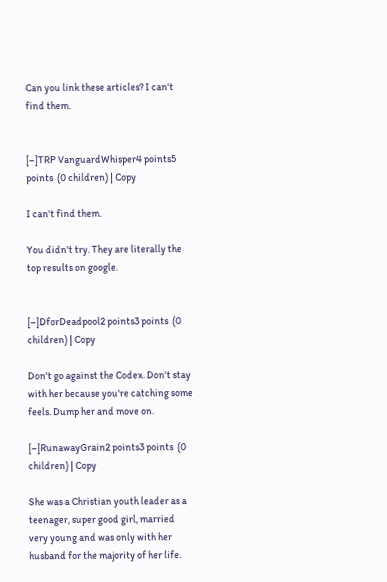Can you link these articles? I can't find them.


[–]TRP VanguardWhisper4 points5 points  (0 children) | Copy

I can't find them.

You didn't try. They are literally the top results on google.


[–]DforDeadpool2 points3 points  (0 children) | Copy

Don't go against the Codex. Don't stay with her because you're catching some feels. Dump her and move on.

[–]RunawayGrain2 points3 points  (0 children) | Copy

She was a Christian youth leader as a teenager, super good girl, married very young and was only with her husband for the majority of her life.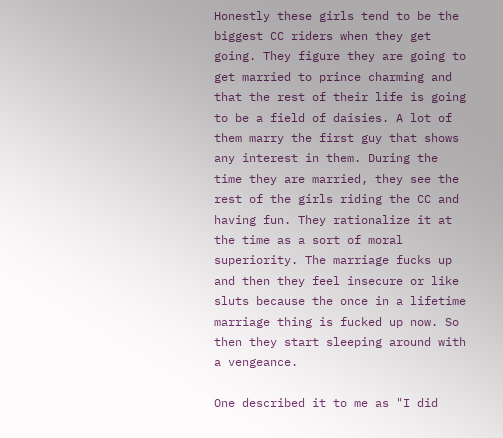Honestly these girls tend to be the biggest CC riders when they get going. They figure they are going to get married to prince charming and that the rest of their life is going to be a field of daisies. A lot of them marry the first guy that shows any interest in them. During the time they are married, they see the rest of the girls riding the CC and having fun. They rationalize it at the time as a sort of moral superiority. The marriage fucks up and then they feel insecure or like sluts because the once in a lifetime marriage thing is fucked up now. So then they start sleeping around with a vengeance.

One described it to me as "I did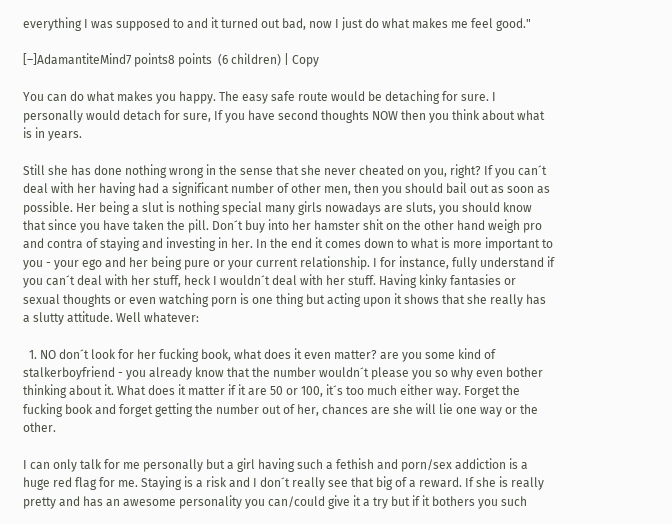everything I was supposed to and it turned out bad, now I just do what makes me feel good."

[–]AdamantiteMind7 points8 points  (6 children) | Copy

You can do what makes you happy. The easy safe route would be detaching for sure. I personally would detach for sure, If you have second thoughts NOW then you think about what is in years.

Still she has done nothing wrong in the sense that she never cheated on you, right? If you can´t deal with her having had a significant number of other men, then you should bail out as soon as possible. Her being a slut is nothing special many girls nowadays are sluts, you should know that since you have taken the pill. Don´t buy into her hamster shit on the other hand weigh pro and contra of staying and investing in her. In the end it comes down to what is more important to you - your ego and her being pure or your current relationship. I for instance, fully understand if you can´t deal with her stuff, heck I wouldn´t deal with her stuff. Having kinky fantasies or sexual thoughts or even watching porn is one thing but acting upon it shows that she really has a slutty attitude. Well whatever:

  1. NO don´t look for her fucking book, what does it even matter? are you some kind of stalkerboyfriend - you already know that the number wouldn´t please you so why even bother thinking about it. What does it matter if it are 50 or 100, it´s too much either way. Forget the fucking book and forget getting the number out of her, chances are she will lie one way or the other.

I can only talk for me personally but a girl having such a fethish and porn/sex addiction is a huge red flag for me. Staying is a risk and I don´t really see that big of a reward. If she is really pretty and has an awesome personality you can/could give it a try but if it bothers you such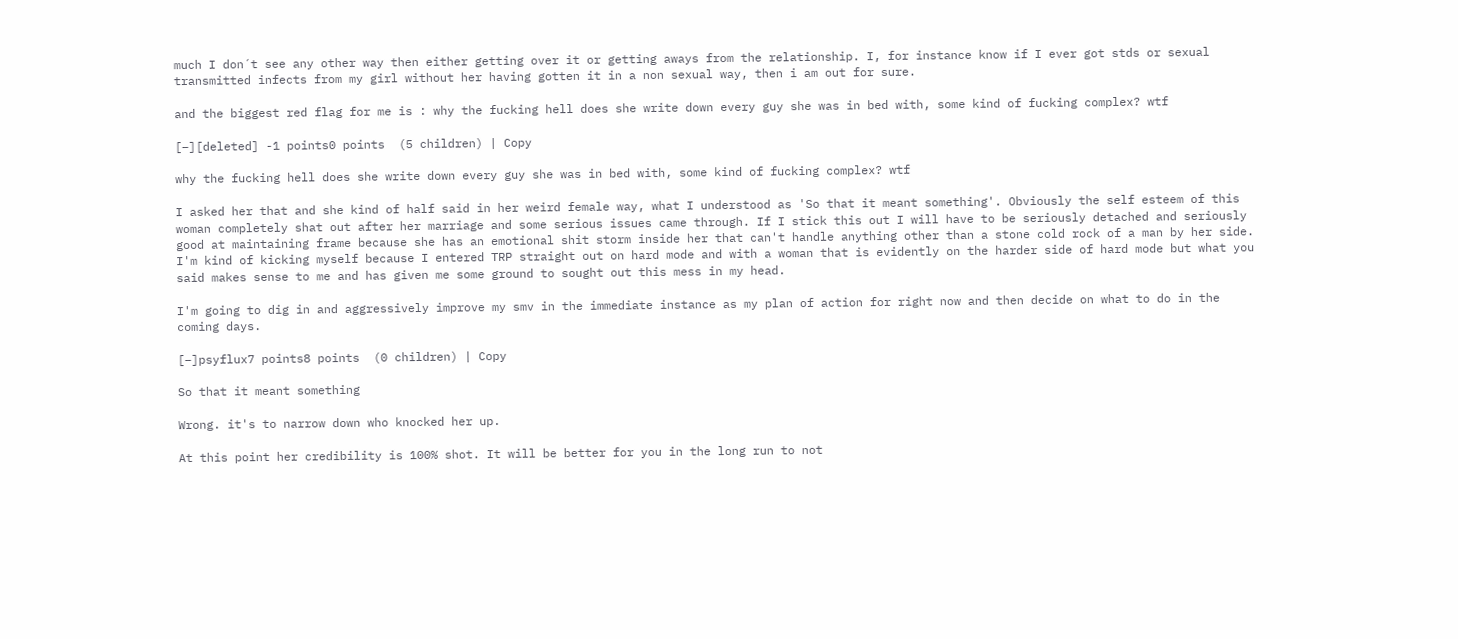much I don´t see any other way then either getting over it or getting aways from the relationship. I, for instance know if I ever got stds or sexual transmitted infects from my girl without her having gotten it in a non sexual way, then i am out for sure.

and the biggest red flag for me is : why the fucking hell does she write down every guy she was in bed with, some kind of fucking complex? wtf

[–][deleted] -1 points0 points  (5 children) | Copy

why the fucking hell does she write down every guy she was in bed with, some kind of fucking complex? wtf

I asked her that and she kind of half said in her weird female way, what I understood as 'So that it meant something'. Obviously the self esteem of this woman completely shat out after her marriage and some serious issues came through. If I stick this out I will have to be seriously detached and seriously good at maintaining frame because she has an emotional shit storm inside her that can't handle anything other than a stone cold rock of a man by her side. I'm kind of kicking myself because I entered TRP straight out on hard mode and with a woman that is evidently on the harder side of hard mode but what you said makes sense to me and has given me some ground to sought out this mess in my head.

I'm going to dig in and aggressively improve my smv in the immediate instance as my plan of action for right now and then decide on what to do in the coming days.

[–]psyflux7 points8 points  (0 children) | Copy

So that it meant something

Wrong. it's to narrow down who knocked her up.

At this point her credibility is 100% shot. It will be better for you in the long run to not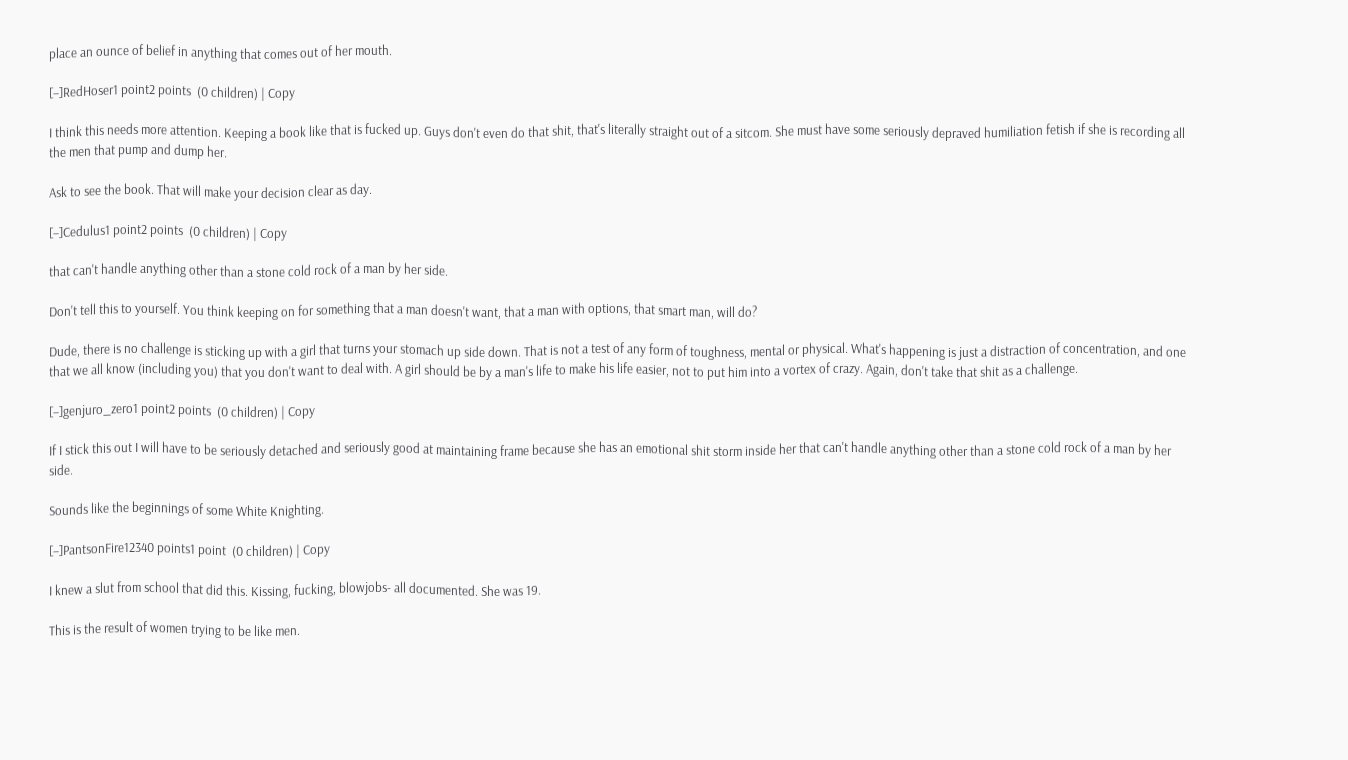place an ounce of belief in anything that comes out of her mouth.

[–]RedHoser1 point2 points  (0 children) | Copy

I think this needs more attention. Keeping a book like that is fucked up. Guys don't even do that shit, that's literally straight out of a sitcom. She must have some seriously depraved humiliation fetish if she is recording all the men that pump and dump her.

Ask to see the book. That will make your decision clear as day.

[–]Cedulus1 point2 points  (0 children) | Copy

that can't handle anything other than a stone cold rock of a man by her side.

Don't tell this to yourself. You think keeping on for something that a man doesn't want, that a man with options, that smart man, will do?

Dude, there is no challenge is sticking up with a girl that turns your stomach up side down. That is not a test of any form of toughness, mental or physical. What's happening is just a distraction of concentration, and one that we all know (including you) that you don't want to deal with. A girl should be by a man's life to make his life easier, not to put him into a vortex of crazy. Again, don't take that shit as a challenge.

[–]genjuro_zero1 point2 points  (0 children) | Copy

If I stick this out I will have to be seriously detached and seriously good at maintaining frame because she has an emotional shit storm inside her that can't handle anything other than a stone cold rock of a man by her side.

Sounds like the beginnings of some White Knighting.

[–]PantsonFire12340 points1 point  (0 children) | Copy

I knew a slut from school that did this. Kissing, fucking, blowjobs- all documented. She was 19.

This is the result of women trying to be like men.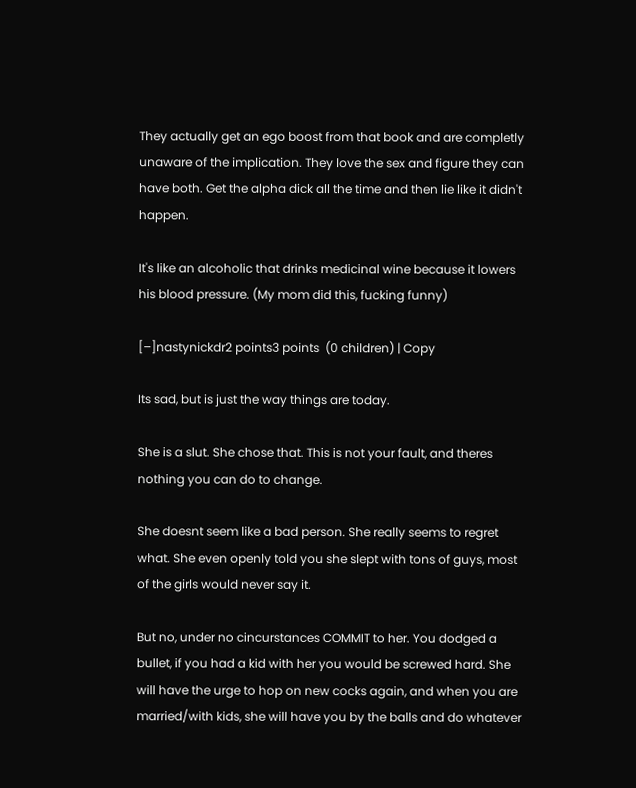They actually get an ego boost from that book and are completly unaware of the implication. They love the sex and figure they can have both. Get the alpha dick all the time and then lie like it didn't happen.

It's like an alcoholic that drinks medicinal wine because it lowers his blood pressure. (My mom did this, fucking funny)

[–]nastynickdr2 points3 points  (0 children) | Copy

Its sad, but is just the way things are today.

She is a slut. She chose that. This is not your fault, and theres nothing you can do to change.

She doesnt seem like a bad person. She really seems to regret what. She even openly told you she slept with tons of guys, most of the girls would never say it.

But no, under no cincurstances COMMIT to her. You dodged a bullet, if you had a kid with her you would be screwed hard. She will have the urge to hop on new cocks again, and when you are married/with kids, she will have you by the balls and do whatever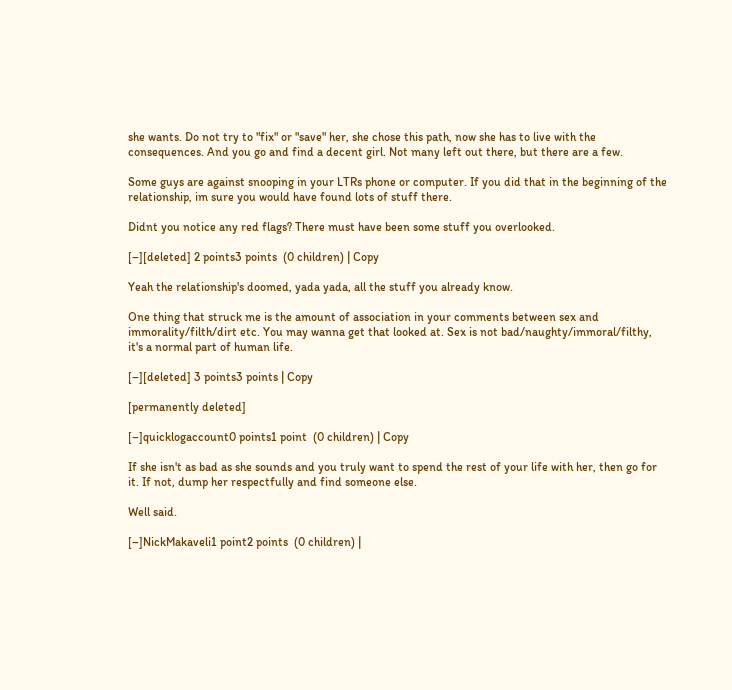she wants. Do not try to "fix" or "save" her, she chose this path, now she has to live with the consequences. And you go and find a decent girl. Not many left out there, but there are a few.

Some guys are against snooping in your LTRs phone or computer. If you did that in the beginning of the relationship, im sure you would have found lots of stuff there.

Didnt you notice any red flags? There must have been some stuff you overlooked.

[–][deleted] 2 points3 points  (0 children) | Copy

Yeah the relationship's doomed, yada yada, all the stuff you already know.

One thing that struck me is the amount of association in your comments between sex and immorality/filth/dirt etc. You may wanna get that looked at. Sex is not bad/naughty/immoral/filthy, it's a normal part of human life.

[–][deleted] 3 points3 points | Copy

[permanently deleted]

[–]quicklogaccount0 points1 point  (0 children) | Copy

If she isn't as bad as she sounds and you truly want to spend the rest of your life with her, then go for it. If not, dump her respectfully and find someone else.

Well said.

[–]NickMakaveli1 point2 points  (0 children) |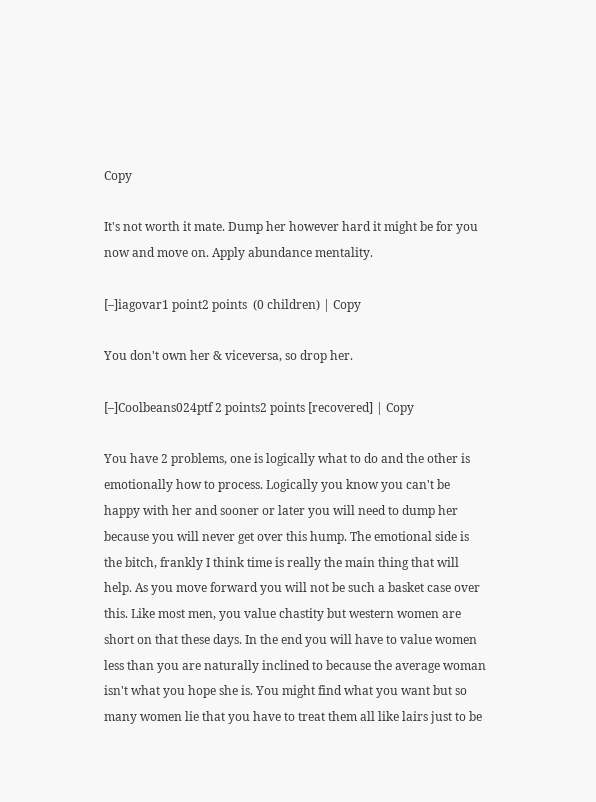Copy

It's not worth it mate. Dump her however hard it might be for you now and move on. Apply abundance mentality.

[–]iagovar1 point2 points  (0 children) | Copy

You don't own her & viceversa, so drop her.

[–]Coolbeans024ptf 2 points2 points [recovered] | Copy

You have 2 problems, one is logically what to do and the other is emotionally how to process. Logically you know you can't be happy with her and sooner or later you will need to dump her because you will never get over this hump. The emotional side is the bitch, frankly I think time is really the main thing that will help. As you move forward you will not be such a basket case over this. Like most men, you value chastity but western women are short on that these days. In the end you will have to value women less than you are naturally inclined to because the average woman isn't what you hope she is. You might find what you want but so many women lie that you have to treat them all like lairs just to be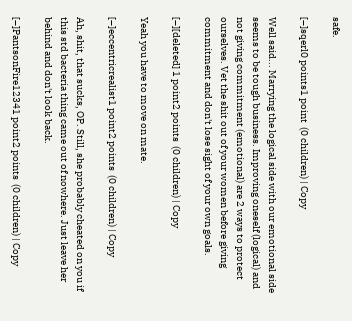safe.

[–]sqerl0 points1 point  (0 children) | Copy

Well said... Marrying the logical side with our emotional side seems to be tough business. Improving oneself (logical) and not giving commitment (emotional) are 2 ways to protect ourselves. Vet the shit out of your women before giving commitment and don't lose sight of your own goals.

[–][deleted] 1 point2 points  (0 children) | Copy

Yeah you have to move on mate.

[–]eccentricrealist1 point2 points  (0 children) | Copy

Ah, shit, that sucks, OP. Still, she probably cheated on you if this std bacteria thing came out of nowhere. Just leave her behind and don't look back.

[–]PantsonFire12341 point2 points  (0 children) | Copy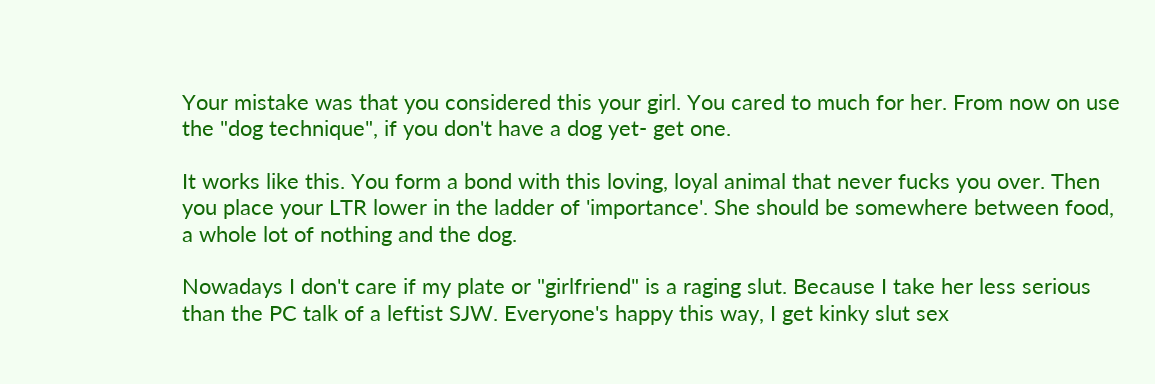Your mistake was that you considered this your girl. You cared to much for her. From now on use the "dog technique", if you don't have a dog yet- get one.

It works like this. You form a bond with this loving, loyal animal that never fucks you over. Then you place your LTR lower in the ladder of 'importance'. She should be somewhere between food, a whole lot of nothing and the dog.

Nowadays I don't care if my plate or "girlfriend" is a raging slut. Because I take her less serious than the PC talk of a leftist SJW. Everyone's happy this way, I get kinky slut sex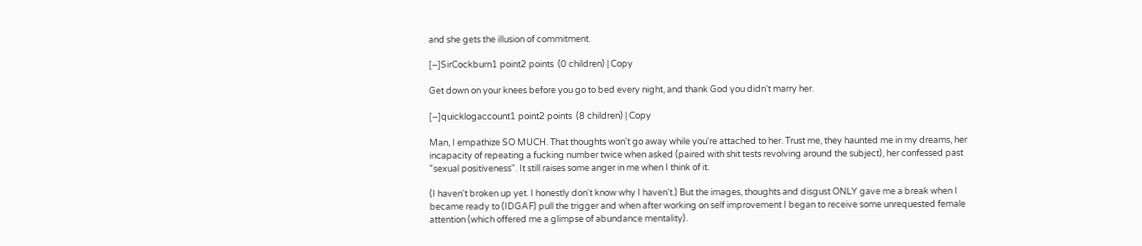and she gets the illusion of commitment.

[–]SirCockburn1 point2 points  (0 children) | Copy

Get down on your knees before you go to bed every night, and thank God you didn't marry her.

[–]quicklogaccount1 point2 points  (8 children) | Copy

Man, I empathize SO MUCH. That thoughts won't go away while you're attached to her. Trust me, they haunted me in my dreams, her incapacity of repeating a fucking number twice when asked (paired with shit tests revolving around the subject), her confessed past "sexual positiveness". It still raises some anger in me when I think of it.

(I haven't broken up yet. I honestly don't know why I haven't.) But the images, thoughts and disgust ONLY gave me a break when I became ready to (IDGAF) pull the trigger and when after working on self improvement I began to receive some unrequested female attention (which offered me a glimpse of abundance mentality).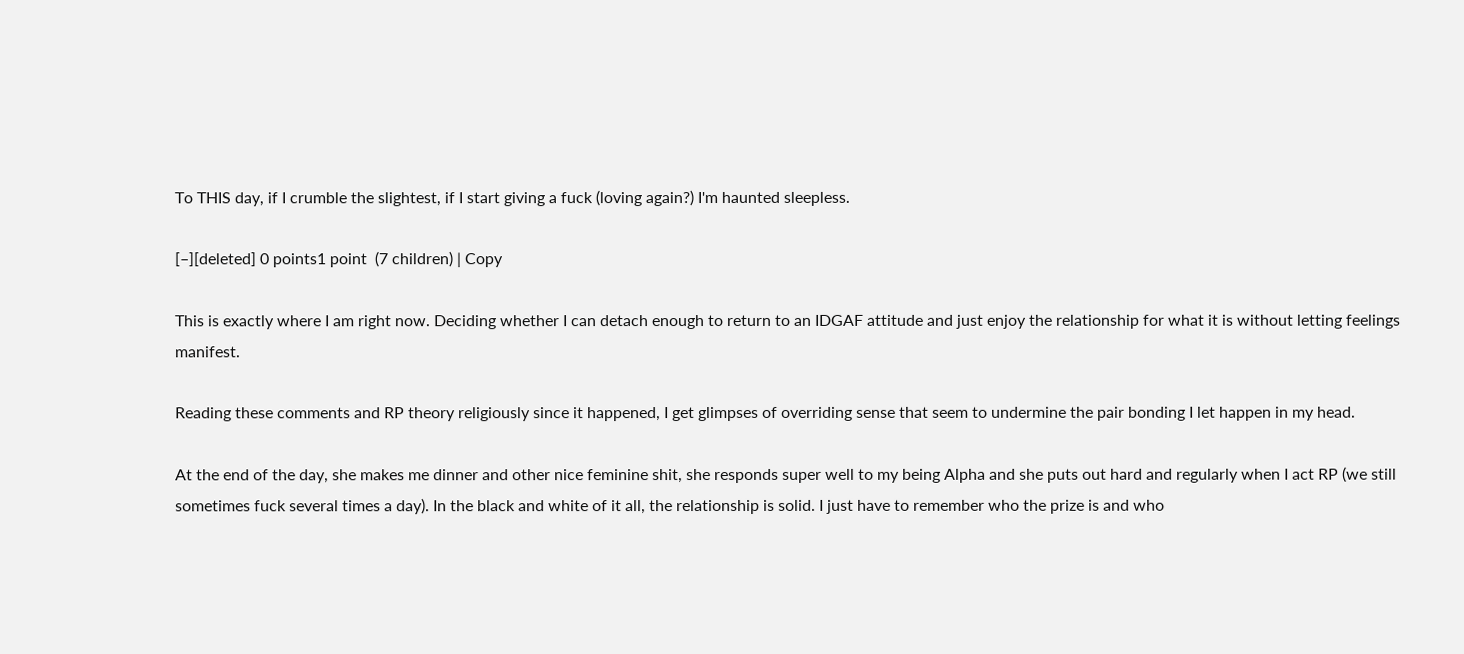To THIS day, if I crumble the slightest, if I start giving a fuck (loving again?) I'm haunted sleepless.

[–][deleted] 0 points1 point  (7 children) | Copy

This is exactly where I am right now. Deciding whether I can detach enough to return to an IDGAF attitude and just enjoy the relationship for what it is without letting feelings manifest.

Reading these comments and RP theory religiously since it happened, I get glimpses of overriding sense that seem to undermine the pair bonding I let happen in my head.

At the end of the day, she makes me dinner and other nice feminine shit, she responds super well to my being Alpha and she puts out hard and regularly when I act RP (we still sometimes fuck several times a day). In the black and white of it all, the relationship is solid. I just have to remember who the prize is and who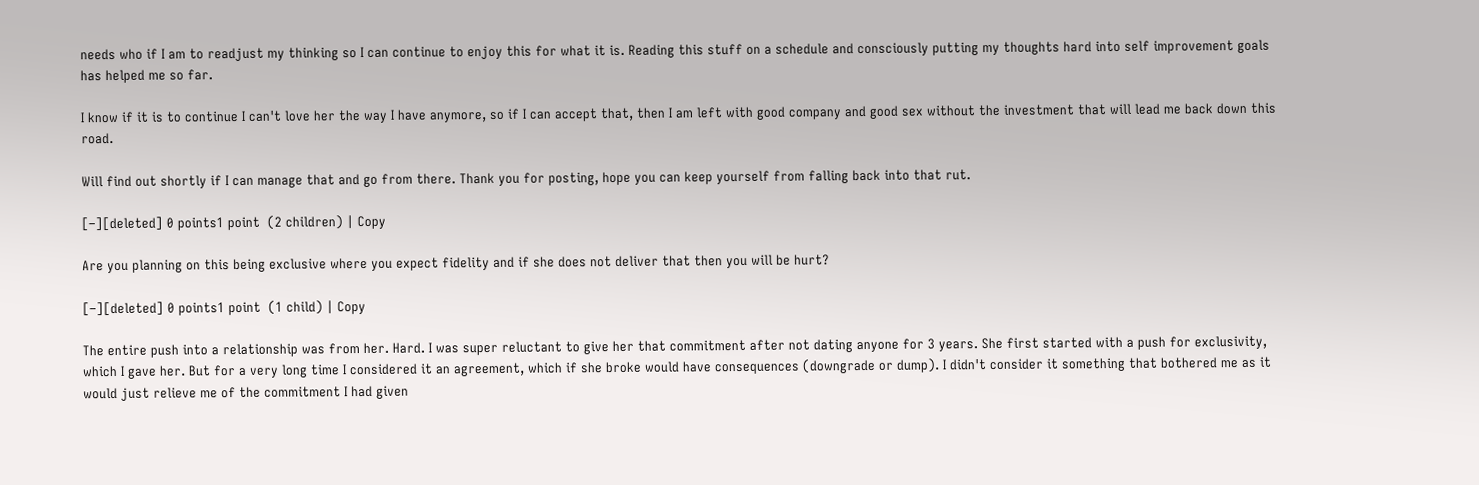needs who if I am to readjust my thinking so I can continue to enjoy this for what it is. Reading this stuff on a schedule and consciously putting my thoughts hard into self improvement goals has helped me so far.

I know if it is to continue I can't love her the way I have anymore, so if I can accept that, then I am left with good company and good sex without the investment that will lead me back down this road.

Will find out shortly if I can manage that and go from there. Thank you for posting, hope you can keep yourself from falling back into that rut.

[–][deleted] 0 points1 point  (2 children) | Copy

Are you planning on this being exclusive where you expect fidelity and if she does not deliver that then you will be hurt?

[–][deleted] 0 points1 point  (1 child) | Copy

The entire push into a relationship was from her. Hard. I was super reluctant to give her that commitment after not dating anyone for 3 years. She first started with a push for exclusivity, which I gave her. But for a very long time I considered it an agreement, which if she broke would have consequences (downgrade or dump). I didn't consider it something that bothered me as it would just relieve me of the commitment I had given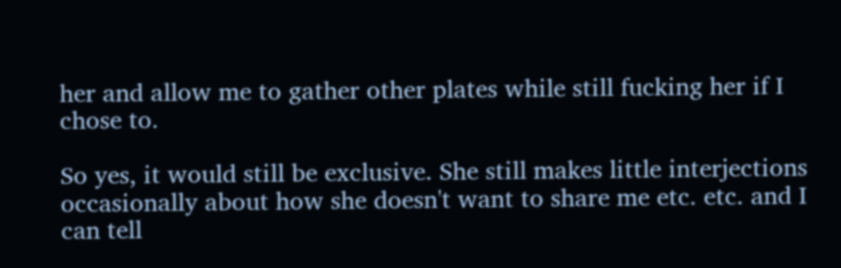her and allow me to gather other plates while still fucking her if I chose to.

So yes, it would still be exclusive. She still makes little interjections occasionally about how she doesn't want to share me etc. etc. and I can tell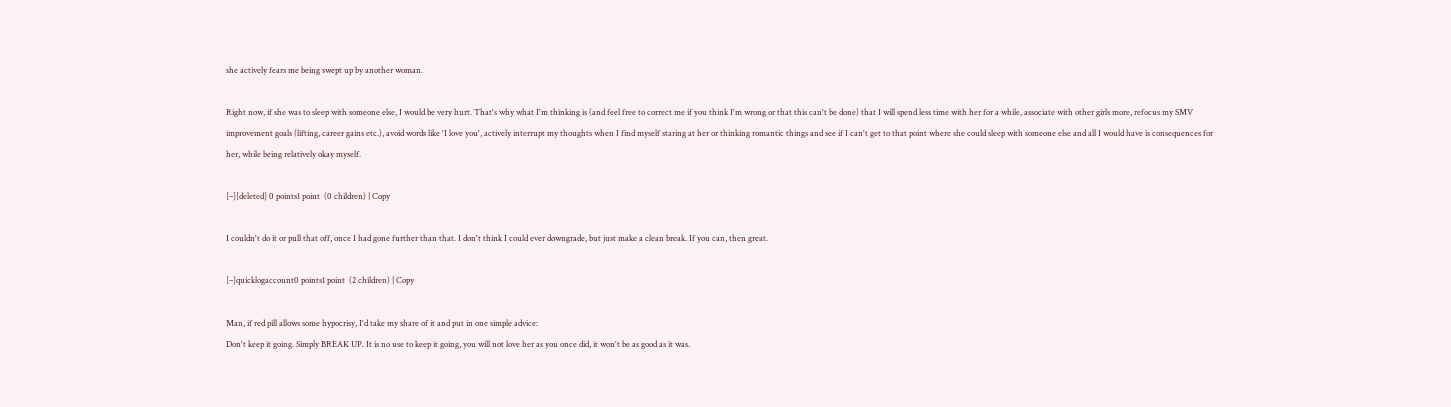she actively fears me being swept up by another woman.

Right now, if she was to sleep with someone else, I would be very hurt. That's why what I'm thinking is (and feel free to correct me if you think I'm wrong or that this can't be done) that I will spend less time with her for a while, associate with other girls more, refocus my SMV improvement goals (lifting, career gains etc.), avoid words like 'I love you', actively interrupt my thoughts when I find myself staring at her or thinking romantic things and see if I can't get to that point where she could sleep with someone else and all I would have is consequences for her, while being relatively okay myself.

[–][deleted] 0 points1 point  (0 children) | Copy

I couldn't do it or pull that off, once I had gone further than that. I don't think I could ever downgrade, but just make a clean break. If you can, then great.

[–]quicklogaccount0 points1 point  (2 children) | Copy

Man, if red pill allows some hypocrisy, I'd take my share of it and put in one simple advice:
Don't keep it going. Simply BREAK UP. It is no use to keep it going, you will not love her as you once did, it won't be as good as it was.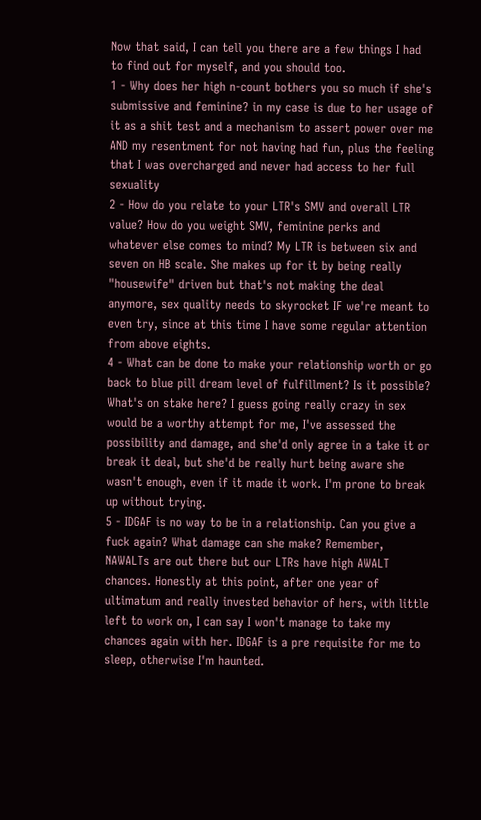Now that said, I can tell you there are a few things I had to find out for myself, and you should too.
1 - Why does her high n-count bothers you so much if she's submissive and feminine? in my case is due to her usage of it as a shit test and a mechanism to assert power over me AND my resentment for not having had fun, plus the feeling that I was overcharged and never had access to her full sexuality
2 - How do you relate to your LTR's SMV and overall LTR value? How do you weight SMV, feminine perks and whatever else comes to mind? My LTR is between six and seven on HB scale. She makes up for it by being really "housewife" driven but that's not making the deal anymore, sex quality needs to skyrocket IF we're meant to even try, since at this time I have some regular attention from above eights.
4 - What can be done to make your relationship worth or go back to blue pill dream level of fulfillment? Is it possible? What's on stake here? I guess going really crazy in sex would be a worthy attempt for me, I've assessed the possibility and damage, and she'd only agree in a take it or break it deal, but she'd be really hurt being aware she wasn't enough, even if it made it work. I'm prone to break up without trying.
5 - IDGAF is no way to be in a relationship. Can you give a fuck again? What damage can she make? Remember, NAWALTs are out there but our LTRs have high AWALT chances. Honestly at this point, after one year of ultimatum and really invested behavior of hers, with little left to work on, I can say I won't manage to take my chances again with her. IDGAF is a pre requisite for me to sleep, otherwise I'm haunted.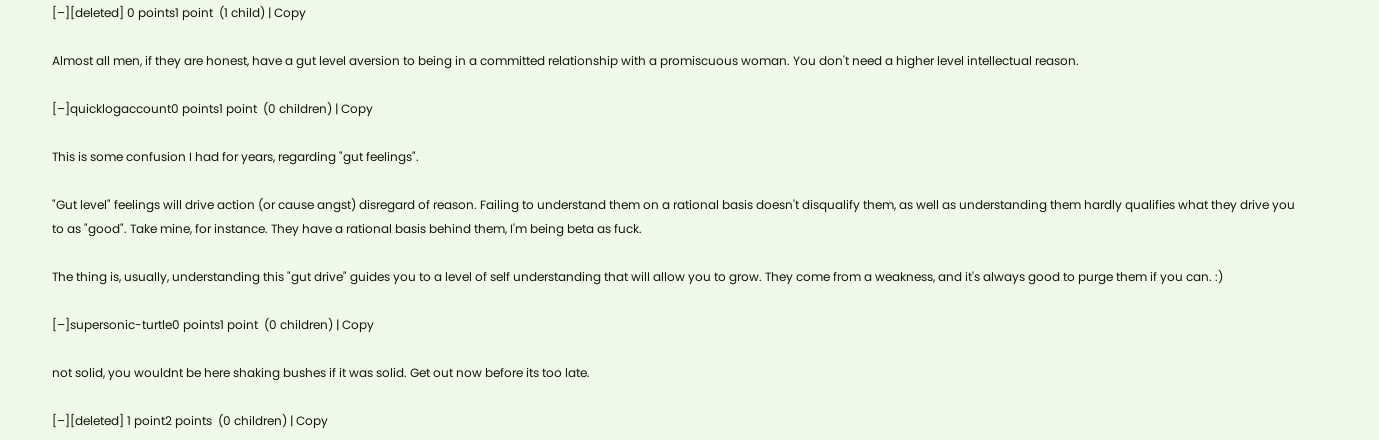[–][deleted] 0 points1 point  (1 child) | Copy

Almost all men, if they are honest, have a gut level aversion to being in a committed relationship with a promiscuous woman. You don't need a higher level intellectual reason.

[–]quicklogaccount0 points1 point  (0 children) | Copy

This is some confusion I had for years, regarding "gut feelings".

"Gut level" feelings will drive action (or cause angst) disregard of reason. Failing to understand them on a rational basis doesn't disqualify them, as well as understanding them hardly qualifies what they drive you to as "good". Take mine, for instance. They have a rational basis behind them, I'm being beta as fuck.

The thing is, usually, understanding this "gut drive" guides you to a level of self understanding that will allow you to grow. They come from a weakness, and it's always good to purge them if you can. :)

[–]supersonic-turtle0 points1 point  (0 children) | Copy

not solid, you wouldnt be here shaking bushes if it was solid. Get out now before its too late.

[–][deleted] 1 point2 points  (0 children) | Copy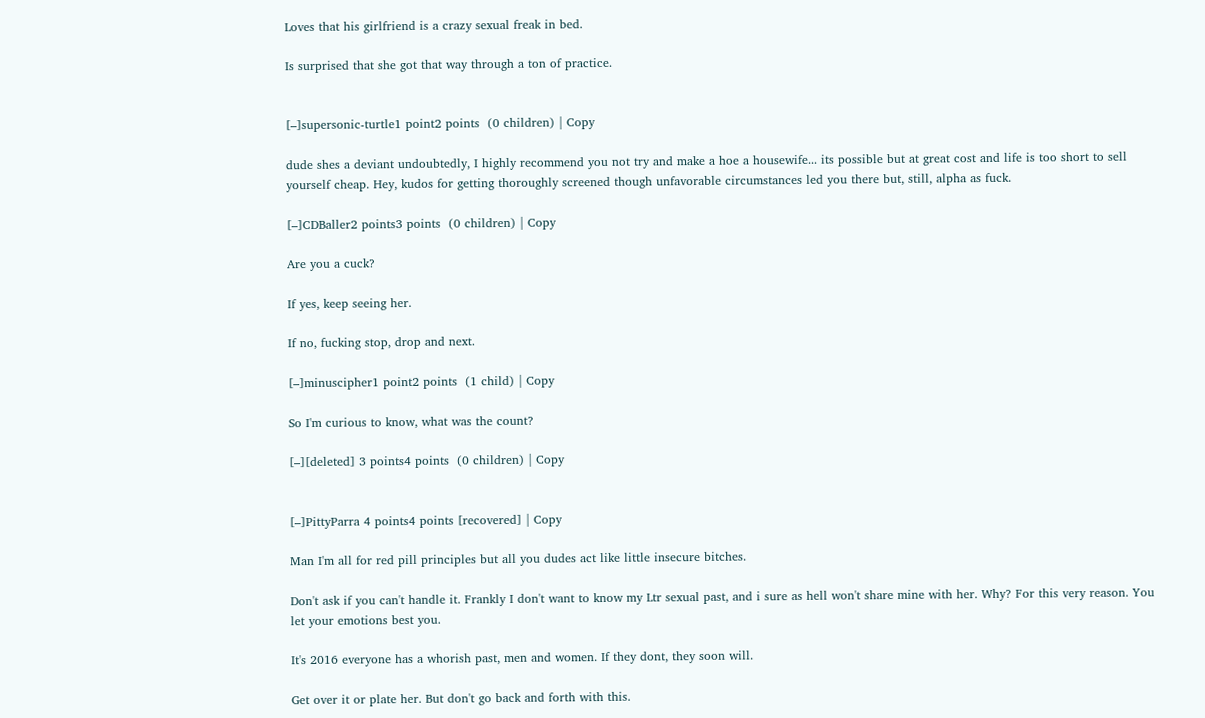Loves that his girlfriend is a crazy sexual freak in bed.

Is surprised that she got that way through a ton of practice.


[–]supersonic-turtle1 point2 points  (0 children) | Copy

dude shes a deviant undoubtedly, I highly recommend you not try and make a hoe a housewife... its possible but at great cost and life is too short to sell yourself cheap. Hey, kudos for getting thoroughly screened though unfavorable circumstances led you there but, still, alpha as fuck.

[–]CDBaller2 points3 points  (0 children) | Copy

Are you a cuck?

If yes, keep seeing her.

If no, fucking stop, drop and next.

[–]minuscipher1 point2 points  (1 child) | Copy

So I'm curious to know, what was the count?

[–][deleted] 3 points4 points  (0 children) | Copy


[–]PittyParra 4 points4 points [recovered] | Copy

Man I'm all for red pill principles but all you dudes act like little insecure bitches.

Don't ask if you can't handle it. Frankly I don't want to know my Ltr sexual past, and i sure as hell won't share mine with her. Why? For this very reason. You let your emotions best you.

It's 2016 everyone has a whorish past, men and women. If they dont, they soon will.

Get over it or plate her. But don't go back and forth with this.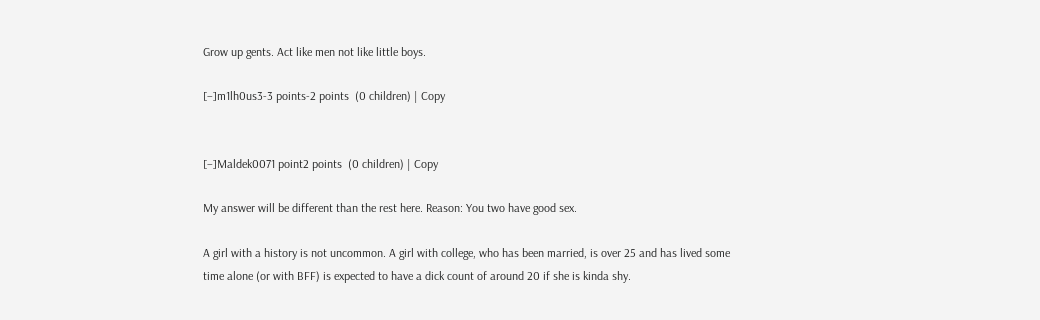Grow up gents. Act like men not like little boys.

[–]m1lh0us3-3 points-2 points  (0 children) | Copy


[–]Maldek0071 point2 points  (0 children) | Copy

My answer will be different than the rest here. Reason: You two have good sex.

A girl with a history is not uncommon. A girl with college, who has been married, is over 25 and has lived some time alone (or with BFF) is expected to have a dick count of around 20 if she is kinda shy.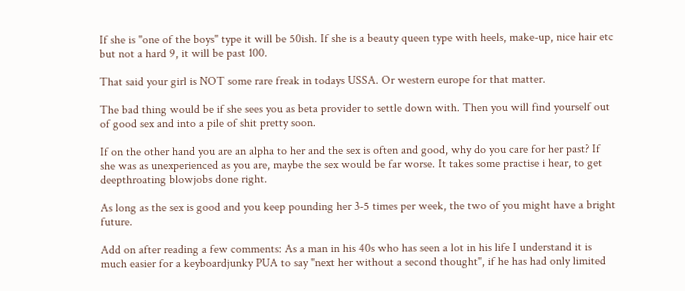If she is "one of the boys" type it will be 50ish. If she is a beauty queen type with heels, make-up, nice hair etc but not a hard 9, it will be past 100.

That said your girl is NOT some rare freak in todays USSA. Or western europe for that matter.

The bad thing would be if she sees you as beta provider to settle down with. Then you will find yourself out of good sex and into a pile of shit pretty soon.

If on the other hand you are an alpha to her and the sex is often and good, why do you care for her past? If she was as unexperienced as you are, maybe the sex would be far worse. It takes some practise i hear, to get deepthroating blowjobs done right.

As long as the sex is good and you keep pounding her 3-5 times per week, the two of you might have a bright future.

Add on after reading a few comments: As a man in his 40s who has seen a lot in his life I understand it is much easier for a keyboardjunky PUA to say "next her without a second thought", if he has had only limited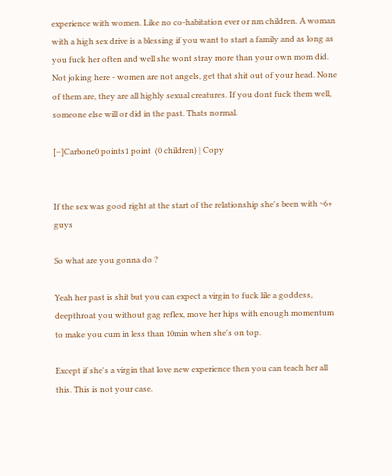experience with women. Like no co-habitation ever or nm children. A woman with a high sex drive is a blessing if you want to start a family and as long as you fuck her often and well she wont stray more than your own mom did. Not joking here - women are not angels, get that shit out of your head. None of them are, they are all highly sexual creatures. If you dont fuck them well, someone else will or did in the past. Thats normal.

[–]Carbone0 points1 point  (0 children) | Copy


If the sex was good right at the start of the relationship she's been with ~6+ guys

So what are you gonna do ?

Yeah her past is shit but you can expect a virgin to fuck lile a goddess, deepthroat you without gag reflex, move her hips with enough momentum to make you cum in less than 10min when she's on top.

Except if she's a virgin that love new experience then you can teach her all this. This is not your case.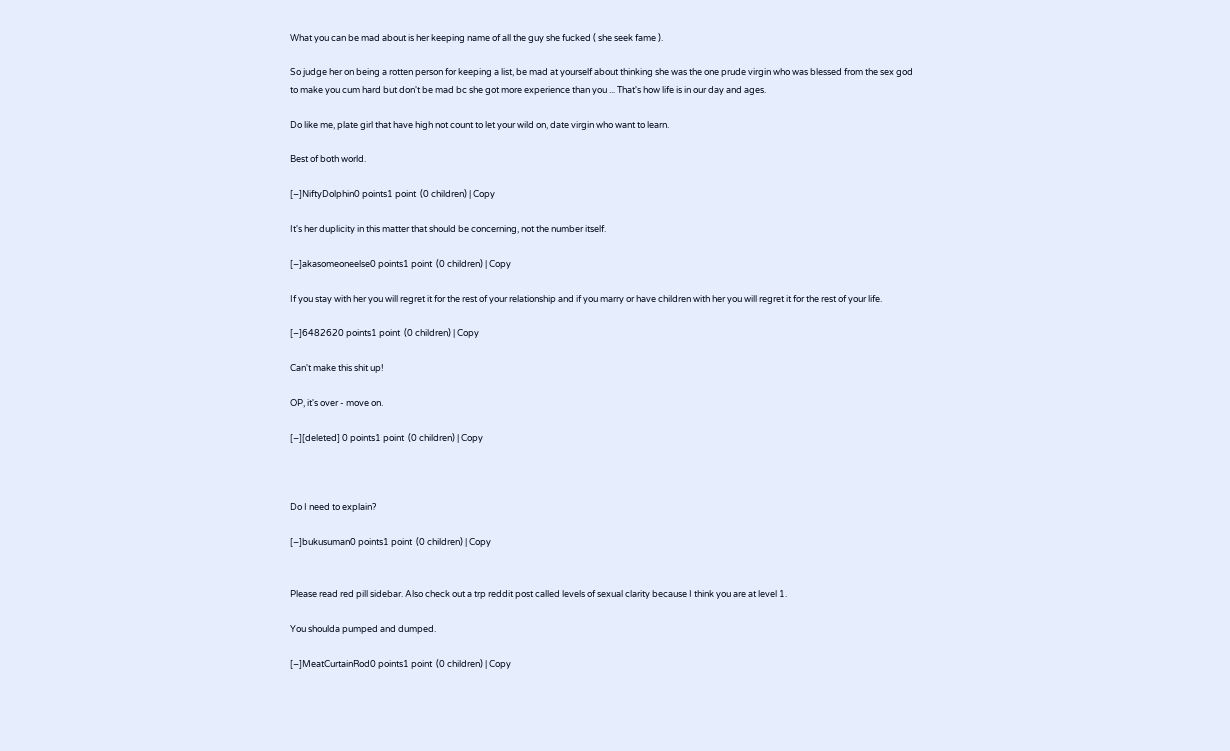What you can be mad about is her keeping name of all the guy she fucked ( she seek fame ).

So judge her on being a rotten person for keeping a list, be mad at yourself about thinking she was the one prude virgin who was blessed from the sex god to make you cum hard but don't be mad bc she got more experience than you ... That's how life is in our day and ages.

Do like me, plate girl that have high not count to let your wild on, date virgin who want to learn.

Best of both world.

[–]NiftyDolphin0 points1 point  (0 children) | Copy

It's her duplicity in this matter that should be concerning, not the number itself.

[–]akasomeoneelse0 points1 point  (0 children) | Copy

If you stay with her you will regret it for the rest of your relationship and if you marry or have children with her you will regret it for the rest of your life.

[–]6482620 points1 point  (0 children) | Copy

Can't make this shit up!

OP, it's over - move on.

[–][deleted] 0 points1 point  (0 children) | Copy



Do I need to explain?

[–]bukusuman0 points1 point  (0 children) | Copy


Please read red pill sidebar. Also check out a trp reddit post called levels of sexual clarity because I think you are at level 1.

You shoulda pumped and dumped.

[–]MeatCurtainRod0 points1 point  (0 children) | Copy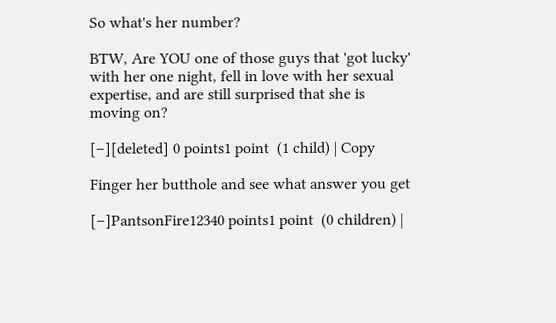So what's her number?

BTW, Are YOU one of those guys that 'got lucky' with her one night, fell in love with her sexual expertise, and are still surprised that she is moving on?

[–][deleted] 0 points1 point  (1 child) | Copy

Finger her butthole and see what answer you get

[–]PantsonFire12340 points1 point  (0 children) |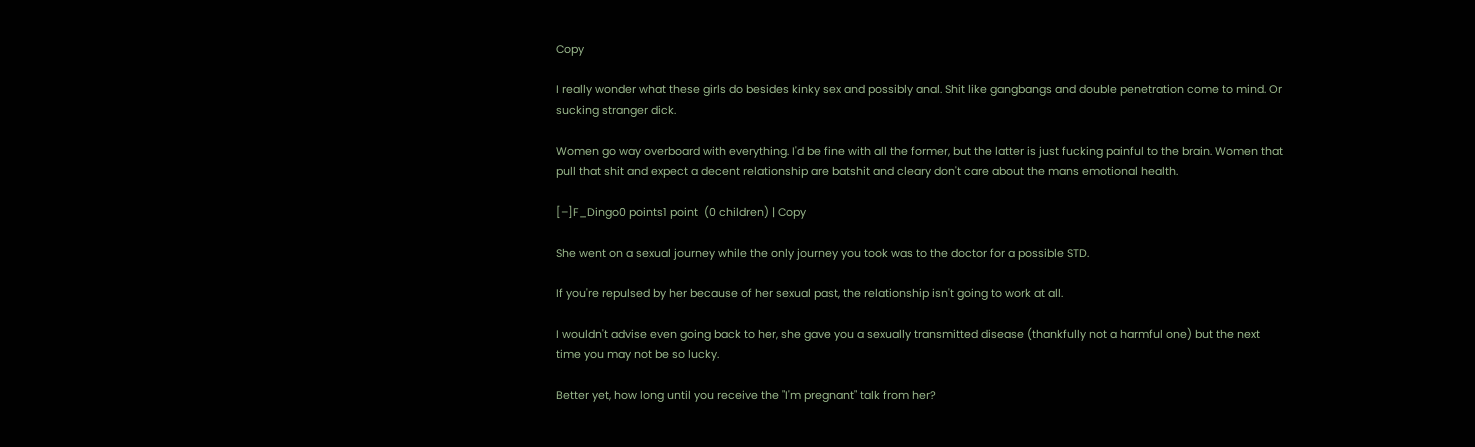Copy

I really wonder what these girls do besides kinky sex and possibly anal. Shit like gangbangs and double penetration come to mind. Or sucking stranger dick.

Women go way overboard with everything. I'd be fine with all the former, but the latter is just fucking painful to the brain. Women that pull that shit and expect a decent relationship are batshit and cleary don't care about the mans emotional health.

[–]F_Dingo0 points1 point  (0 children) | Copy

She went on a sexual journey while the only journey you took was to the doctor for a possible STD.

If you're repulsed by her because of her sexual past, the relationship isn't going to work at all.

I wouldn't advise even going back to her, she gave you a sexually transmitted disease (thankfully not a harmful one) but the next time you may not be so lucky.

Better yet, how long until you receive the "I'm pregnant" talk from her?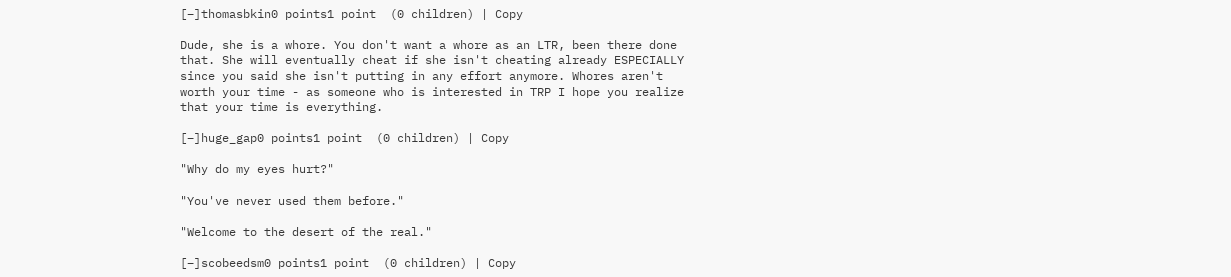[–]thomasbkin0 points1 point  (0 children) | Copy

Dude, she is a whore. You don't want a whore as an LTR, been there done that. She will eventually cheat if she isn't cheating already ESPECIALLY since you said she isn't putting in any effort anymore. Whores aren't worth your time - as someone who is interested in TRP I hope you realize that your time is everything.

[–]huge_gap0 points1 point  (0 children) | Copy

"Why do my eyes hurt?"

"You've never used them before."

"Welcome to the desert of the real."

[–]scobeedsm0 points1 point  (0 children) | Copy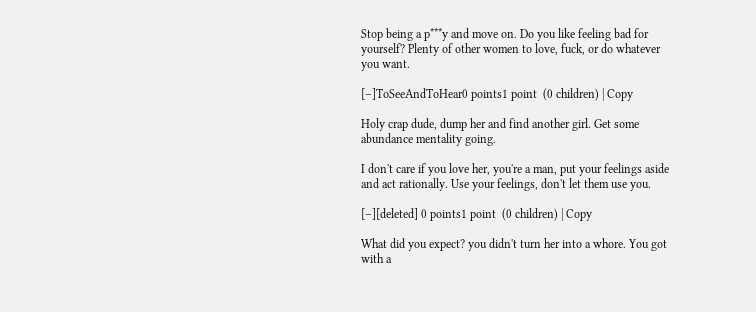Stop being a p***y and move on. Do you like feeling bad for yourself? Plenty of other women to love, fuck, or do whatever you want.

[–]ToSeeAndToHear0 points1 point  (0 children) | Copy

Holy crap dude, dump her and find another girl. Get some abundance mentality going.

I don't care if you love her, you're a man, put your feelings aside and act rationally. Use your feelings, don't let them use you.

[–][deleted] 0 points1 point  (0 children) | Copy

What did you expect? you didn't turn her into a whore. You got with a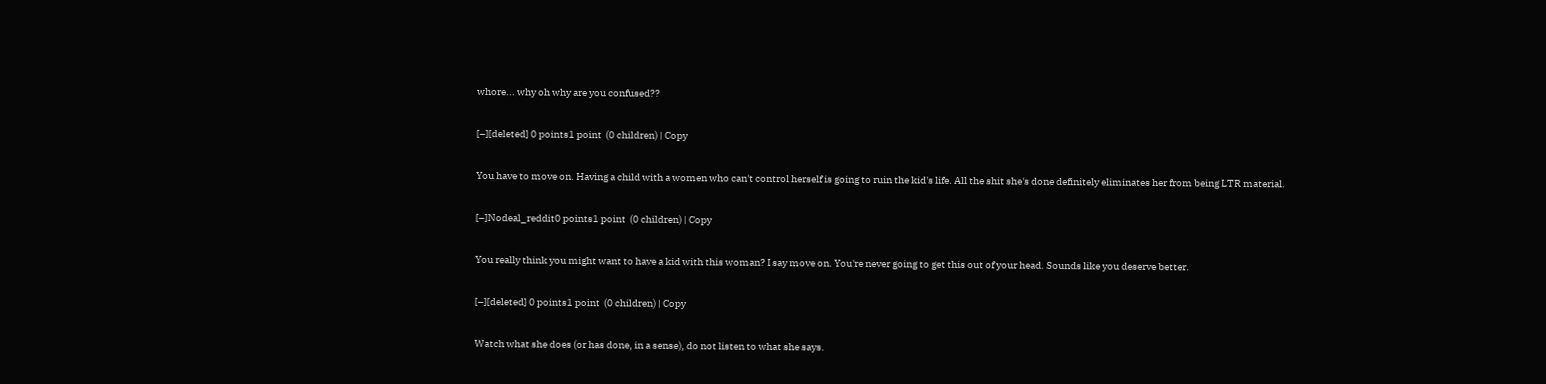whore... why oh why are you confused??

[–][deleted] 0 points1 point  (0 children) | Copy

You have to move on. Having a child with a women who can't control herself is going to ruin the kid's life. All the shit she's done definitely eliminates her from being LTR material.

[–]Nodeal_reddit0 points1 point  (0 children) | Copy

You really think you might want to have a kid with this woman? I say move on. You're never going to get this out of your head. Sounds like you deserve better.

[–][deleted] 0 points1 point  (0 children) | Copy

Watch what she does (or has done, in a sense), do not listen to what she says.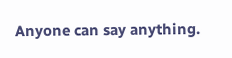Anyone can say anything.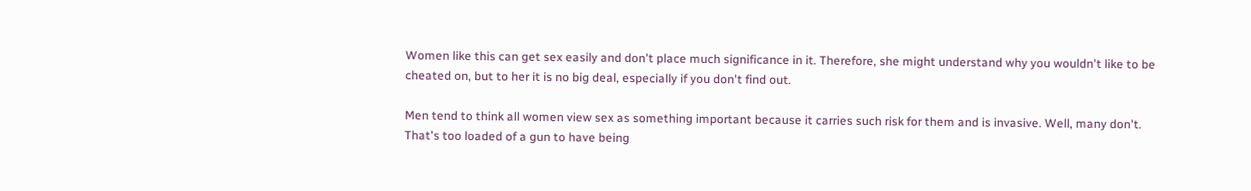Women like this can get sex easily and don't place much significance in it. Therefore, she might understand why you wouldn't like to be cheated on, but to her it is no big deal, especially if you don't find out.

Men tend to think all women view sex as something important because it carries such risk for them and is invasive. Well, many don't. That's too loaded of a gun to have being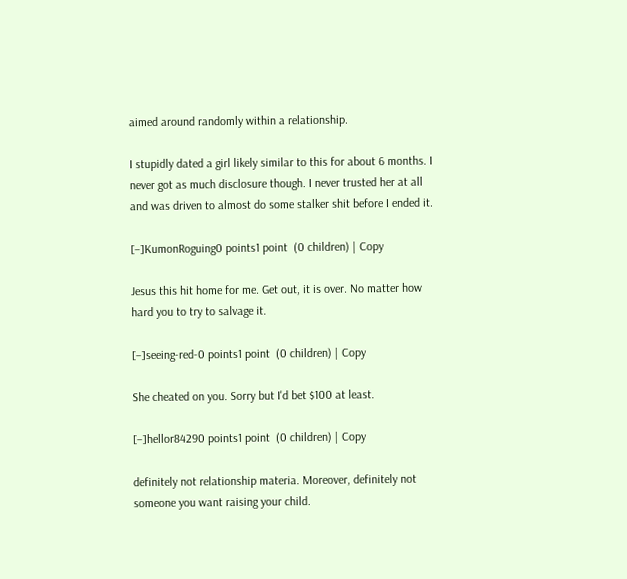aimed around randomly within a relationship.

I stupidly dated a girl likely similar to this for about 6 months. I never got as much disclosure though. I never trusted her at all and was driven to almost do some stalker shit before I ended it.

[–]KumonRoguing0 points1 point  (0 children) | Copy

Jesus this hit home for me. Get out, it is over. No matter how hard you to try to salvage it.

[–]seeing-red-0 points1 point  (0 children) | Copy

She cheated on you. Sorry but I'd bet $100 at least.

[–]hellor84290 points1 point  (0 children) | Copy

definitely not relationship materia. Moreover, definitely not someone you want raising your child.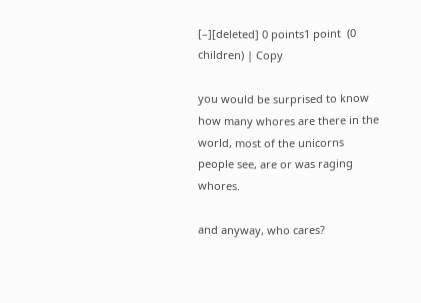[–][deleted] 0 points1 point  (0 children) | Copy

you would be surprised to know how many whores are there in the world, most of the unicorns people see, are or was raging whores.

and anyway, who cares?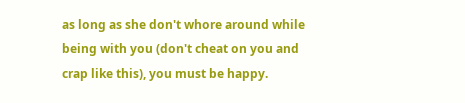as long as she don't whore around while being with you (don't cheat on you and crap like this), you must be happy.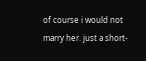of course i would not marry her. just a short-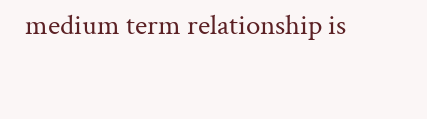medium term relationship is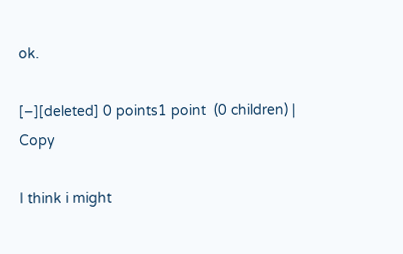ok.

[–][deleted] 0 points1 point  (0 children) | Copy

I think i might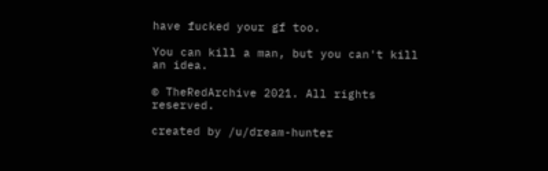have fucked your gf too.

You can kill a man, but you can't kill an idea.

© TheRedArchive 2021. All rights reserved.

created by /u/dream-hunter